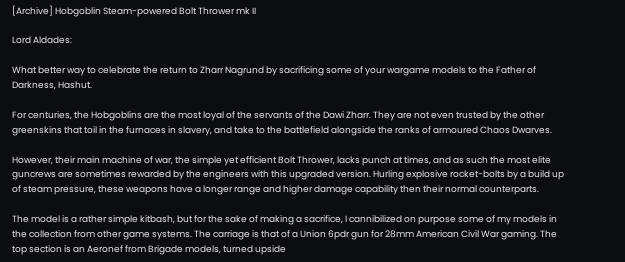[Archive] Hobgoblin Steam-powered Bolt Thrower mk II

Lord Aldades:

What better way to celebrate the return to Zharr Nagrund by sacrificing some of your wargame models to the Father of Darkness, Hashut.

For centuries, the Hobgoblins are the most loyal of the servants of the Dawi Zharr. They are not even trusted by the other greenskins that toil in the furnaces in slavery, and take to the battlefield alongside the ranks of armoured Chaos Dwarves.

However, their main machine of war, the simple yet efficient Bolt Thrower, lacks punch at times, and as such the most elite guncrews are sometimes rewarded by the engineers with this upgraded version. Hurling explosive rocket-bolts by a build up of steam pressure, these weapons have a longer range and higher damage capability then their normal counterparts.

The model is a rather simple kitbash, but for the sake of making a sacrifice, I cannibilized on purpose some of my models in the collection from other game systems. The carriage is that of a Union 6pdr gun for 28mm American Civil War gaming. The top section is an Aeronef from Brigade models, turned upside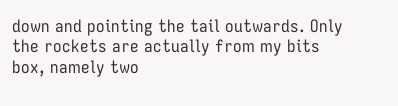down and pointing the tail outwards. Only the rockets are actually from my bits box, namely two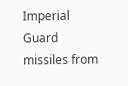Imperial Guard missiles from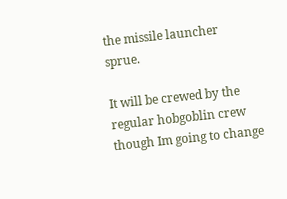the missile launcher sprue.

It will be crewed by the regular hobgoblin crew though Im going to change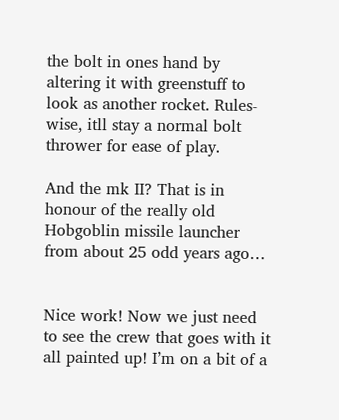the bolt in ones hand by altering it with greenstuff to look as another rocket. Rules-wise, itll stay a normal bolt thrower for ease of play.

And the mk II? That is in honour of the really old Hobgoblin missile launcher from about 25 odd years ago…


Nice work! Now we just need to see the crew that goes with it all painted up! I’m on a bit of a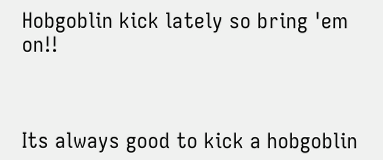Hobgoblin kick lately so bring 'em on!!



Its always good to kick a hobgoblin